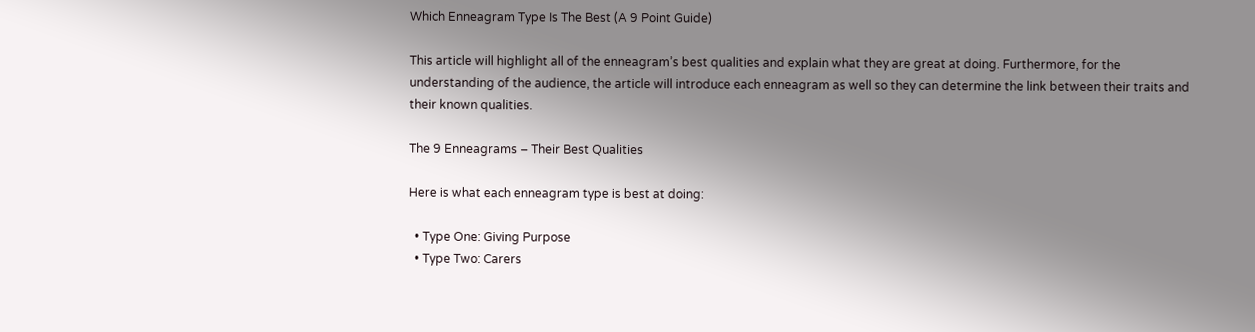Which Enneagram Type Is The Best (A 9 Point Guide)

This article will highlight all of the enneagram’s best qualities and explain what they are great at doing. Furthermore, for the understanding of the audience, the article will introduce each enneagram as well so they can determine the link between their traits and their known qualities.

The 9 Enneagrams – Their Best Qualities

Here is what each enneagram type is best at doing:

  • Type One: Giving Purpose
  • Type Two: Carers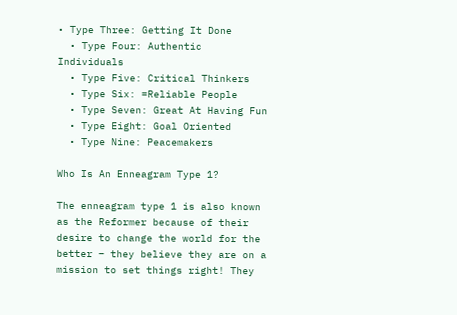• Type Three: Getting It Done
  • Type Four: Authentic Individuals
  • Type Five: Critical Thinkers
  • Type Six: =Reliable People
  • Type Seven: Great At Having Fun
  • Type Eight: Goal Oriented
  • Type Nine: Peacemakers

Who Is An Enneagram Type 1?

The enneagram type 1 is also known as the Reformer because of their desire to change the world for the better – they believe they are on a mission to set things right! They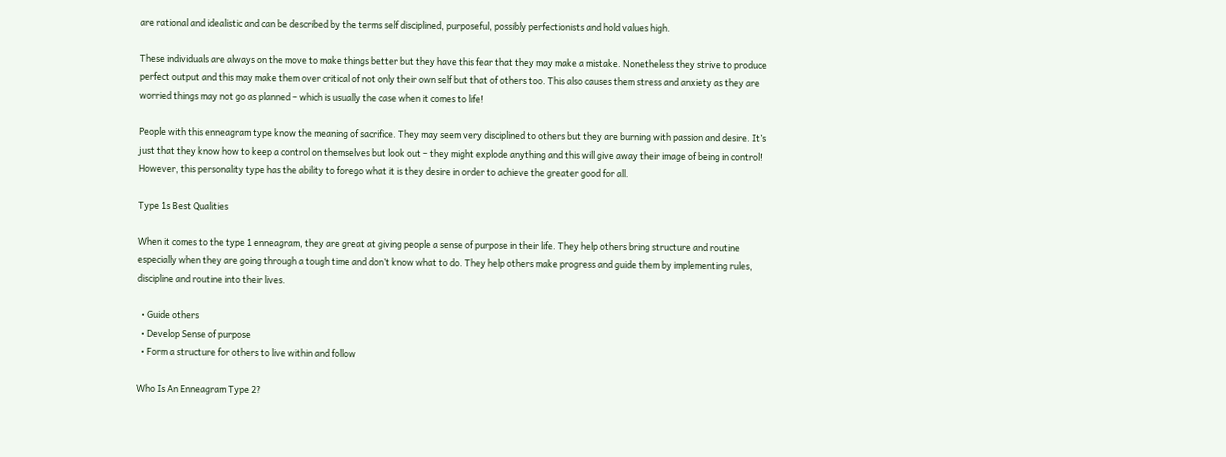are rational and idealistic and can be described by the terms self disciplined, purposeful, possibly perfectionists and hold values high.

These individuals are always on the move to make things better but they have this fear that they may make a mistake. Nonetheless they strive to produce perfect output and this may make them over critical of not only their own self but that of others too. This also causes them stress and anxiety as they are worried things may not go as planned – which is usually the case when it comes to life!

People with this enneagram type know the meaning of sacrifice. They may seem very disciplined to others but they are burning with passion and desire. It’s just that they know how to keep a control on themselves but look out – they might explode anything and this will give away their image of being in control! However, this personality type has the ability to forego what it is they desire in order to achieve the greater good for all.

Type 1s Best Qualities

When it comes to the type 1 enneagram, they are great at giving people a sense of purpose in their life. They help others bring structure and routine especially when they are going through a tough time and don’t know what to do. They help others make progress and guide them by implementing rules, discipline and routine into their lives.

  • Guide others
  • Develop Sense of purpose
  • Form a structure for others to live within and follow

Who Is An Enneagram Type 2?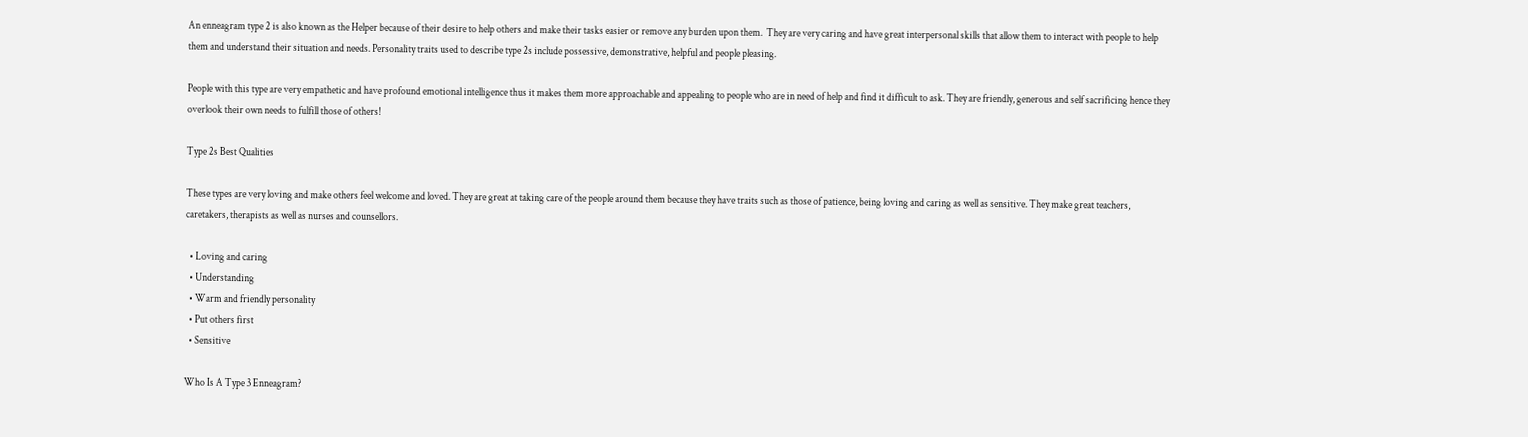An enneagram type 2 is also known as the Helper because of their desire to help others and make their tasks easier or remove any burden upon them.  They are very caring and have great interpersonal skills that allow them to interact with people to help them and understand their situation and needs. Personality traits used to describe type 2s include possessive, demonstrative, helpful and people pleasing.

People with this type are very empathetic and have profound emotional intelligence thus it makes them more approachable and appealing to people who are in need of help and find it difficult to ask. They are friendly, generous and self sacrificing hence they overlook their own needs to fulfill those of others!

Type 2s Best Qualities

These types are very loving and make others feel welcome and loved. They are great at taking care of the people around them because they have traits such as those of patience, being loving and caring as well as sensitive. They make great teachers, caretakers, therapists as well as nurses and counsellors.

  • Loving and caring
  • Understanding
  • Warm and friendly personality
  • Put others first
  • Sensitive

Who Is A Type 3 Enneagram?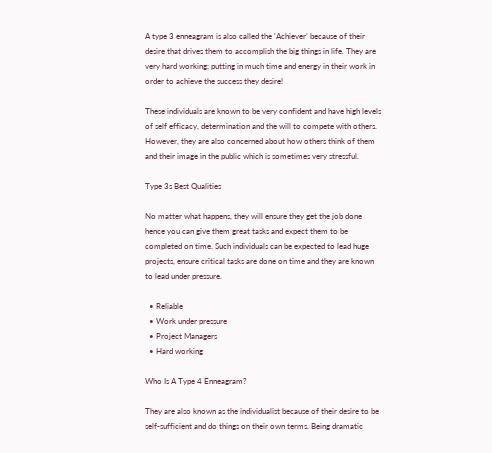A type 3 enneagram is also called the ‘Achiever’ because of their desire that drives them to accomplish the big things in life. They are very hard working; putting in much time and energy in their work in order to achieve the success they desire!

These individuals are known to be very confident and have high levels of self efficacy, determination and the will to compete with others. However, they are also concerned about how others think of them and their image in the public which is sometimes very stressful.

Type 3s Best Qualities

No matter what happens, they will ensure they get the job done hence you can give them great tasks and expect them to be completed on time. Such individuals can be expected to lead huge projects, ensure critical tasks are done on time and they are known to lead under pressure.

  • Reliable
  • Work under pressure
  • Project Managers
  • Hard working

Who Is A Type 4 Enneagram?

They are also known as the individualist because of their desire to be self-sufficient and do things on their own terms. Being dramatic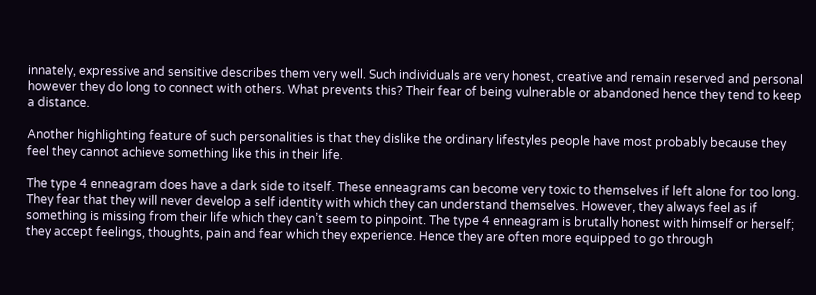innately, expressive and sensitive describes them very well. Such individuals are very honest, creative and remain reserved and personal however they do long to connect with others. What prevents this? Their fear of being vulnerable or abandoned hence they tend to keep a distance.

Another highlighting feature of such personalities is that they dislike the ordinary lifestyles people have most probably because they feel they cannot achieve something like this in their life.

The type 4 enneagram does have a dark side to itself. These enneagrams can become very toxic to themselves if left alone for too long. They fear that they will never develop a self identity with which they can understand themselves. However, they always feel as if something is missing from their life which they can’t seem to pinpoint. The type 4 enneagram is brutally honest with himself or herself; they accept feelings, thoughts, pain and fear which they experience. Hence they are often more equipped to go through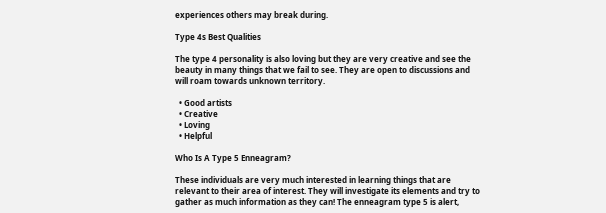experiences others may break during.

Type 4s Best Qualities

The type 4 personality is also loving but they are very creative and see the beauty in many things that we fail to see. They are open to discussions and will roam towards unknown territory.

  • Good artists
  • Creative
  • Loving
  • Helpful

Who Is A Type 5 Enneagram?

These individuals are very much interested in learning things that are relevant to their area of interest. They will investigate its elements and try to gather as much information as they can! The enneagram type 5 is alert,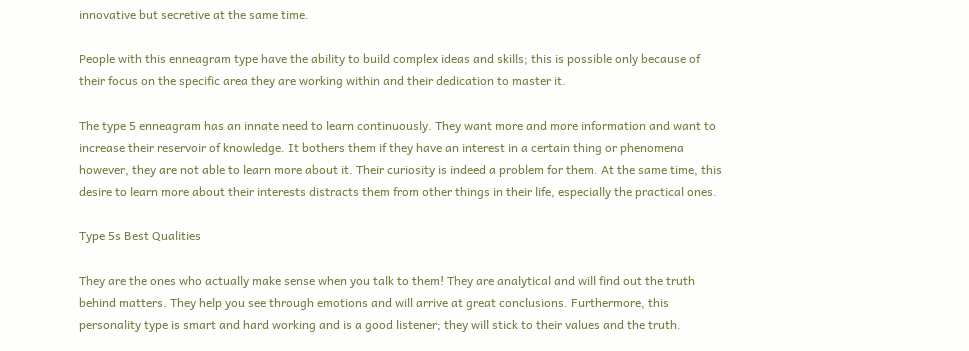innovative but secretive at the same time.

People with this enneagram type have the ability to build complex ideas and skills; this is possible only because of their focus on the specific area they are working within and their dedication to master it.

The type 5 enneagram has an innate need to learn continuously. They want more and more information and want to increase their reservoir of knowledge. It bothers them if they have an interest in a certain thing or phenomena however, they are not able to learn more about it. Their curiosity is indeed a problem for them. At the same time, this desire to learn more about their interests distracts them from other things in their life, especially the practical ones.

Type 5s Best Qualities

They are the ones who actually make sense when you talk to them! They are analytical and will find out the truth behind matters. They help you see through emotions and will arrive at great conclusions. Furthermore, this personality type is smart and hard working and is a good listener; they will stick to their values and the truth.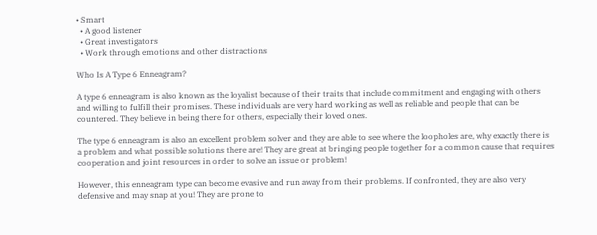• Smart
  • A good listener
  • Great investigators
  • Work through emotions and other distractions

Who Is A Type 6 Enneagram?

A type 6 enneagram is also known as the loyalist because of their traits that include commitment and engaging with others and willing to fulfill their promises. These individuals are very hard working as well as reliable and people that can be countered. They believe in being there for others, especially their loved ones.

The type 6 enneagram is also an excellent problem solver and they are able to see where the loopholes are, why exactly there is a problem and what possible solutions there are! They are great at bringing people together for a common cause that requires cooperation and joint resources in order to solve an issue or problem!

However, this enneagram type can become evasive and run away from their problems. If confronted, they are also very defensive and may snap at you! They are prone to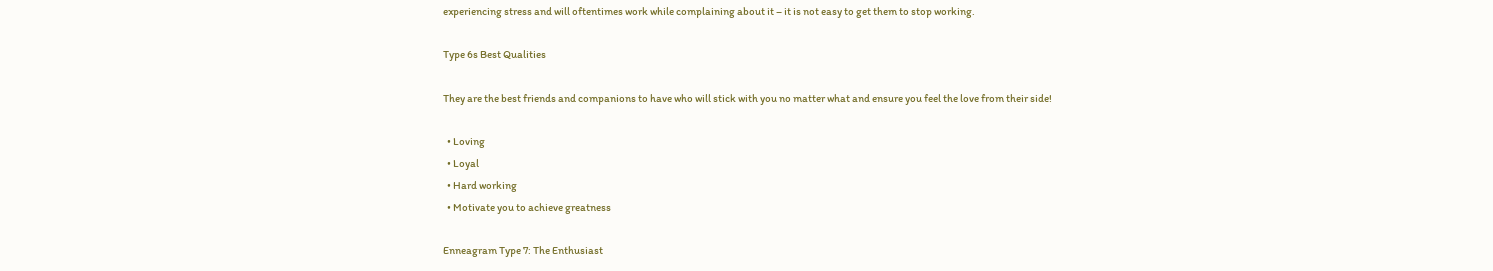experiencing stress and will oftentimes work while complaining about it – it is not easy to get them to stop working.

Type 6s Best Qualities

They are the best friends and companions to have who will stick with you no matter what and ensure you feel the love from their side!

  • Loving
  • Loyal
  • Hard working
  • Motivate you to achieve greatness

Enneagram Type 7: The Enthusiast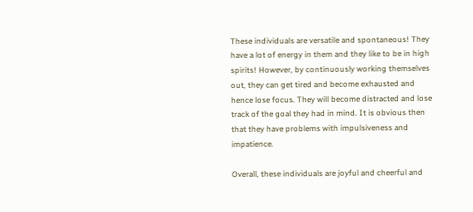These individuals are versatile and spontaneous! They have a lot of energy in them and they like to be in high spirits! However, by continuously working themselves out, they can get tired and become exhausted and hence lose focus. They will become distracted and lose track of the goal they had in mind. It is obvious then that they have problems with impulsiveness and impatience.

Overall, these individuals are joyful and cheerful and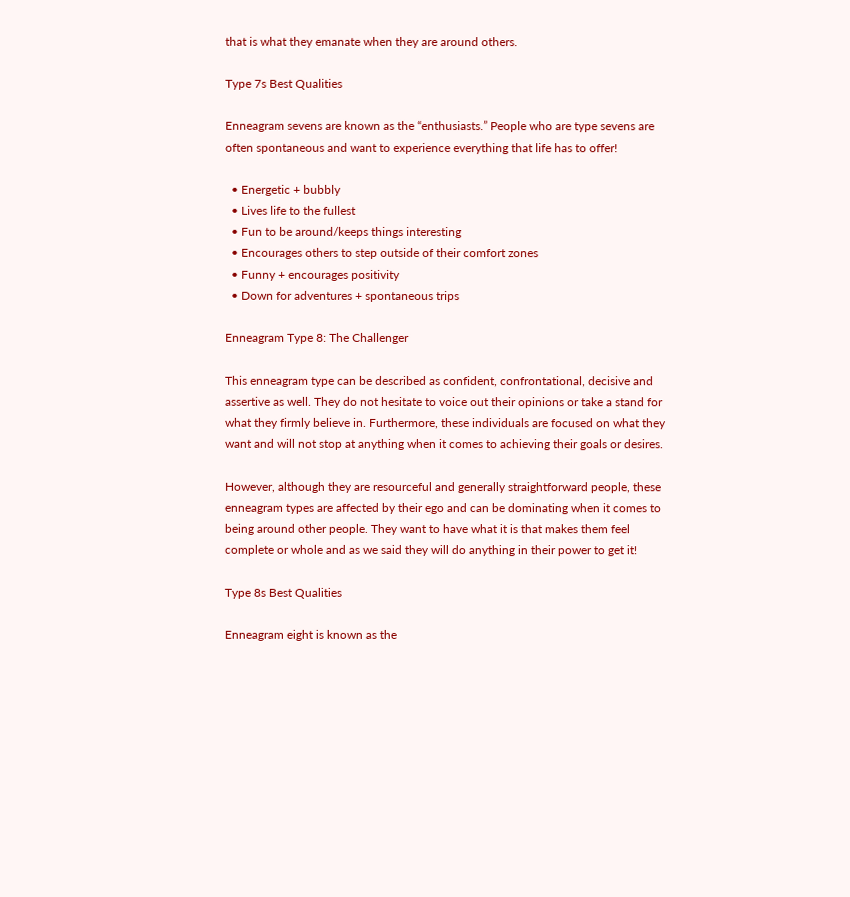that is what they emanate when they are around others.

Type 7s Best Qualities

Enneagram sevens are known as the “enthusiasts.” People who are type sevens are often spontaneous and want to experience everything that life has to offer!

  • Energetic + bubbly
  • Lives life to the fullest
  • Fun to be around/keeps things interesting
  • Encourages others to step outside of their comfort zones
  • Funny + encourages positivity
  • Down for adventures + spontaneous trips

Enneagram Type 8: The Challenger

This enneagram type can be described as confident, confrontational, decisive and assertive as well. They do not hesitate to voice out their opinions or take a stand for what they firmly believe in. Furthermore, these individuals are focused on what they want and will not stop at anything when it comes to achieving their goals or desires.

However, although they are resourceful and generally straightforward people, these enneagram types are affected by their ego and can be dominating when it comes to being around other people. They want to have what it is that makes them feel complete or whole and as we said they will do anything in their power to get it!

Type 8s Best Qualities

Enneagram eight is known as the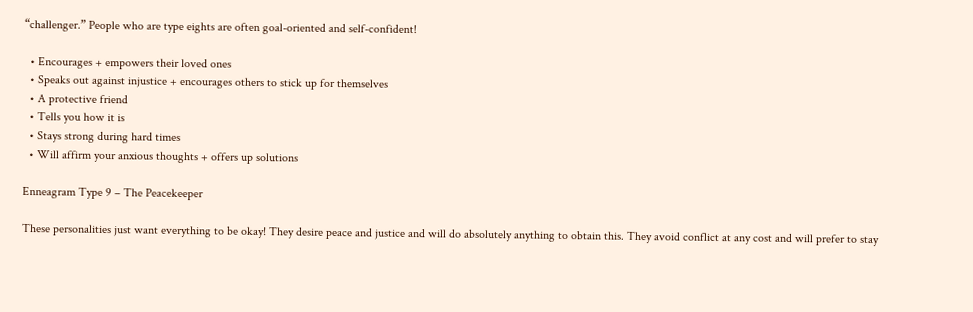“challenger.” People who are type eights are often goal-oriented and self-confident!

  • Encourages + empowers their loved ones
  • Speaks out against injustice + encourages others to stick up for themselves
  • A protective friend
  • Tells you how it is
  • Stays strong during hard times
  • Will affirm your anxious thoughts + offers up solutions

Enneagram Type 9 – The Peacekeeper

These personalities just want everything to be okay! They desire peace and justice and will do absolutely anything to obtain this. They avoid conflict at any cost and will prefer to stay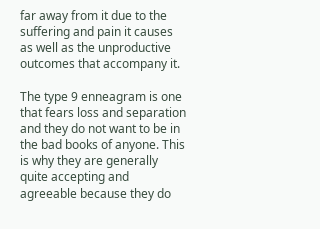far away from it due to the suffering and pain it causes as well as the unproductive outcomes that accompany it.

The type 9 enneagram is one that fears loss and separation and they do not want to be in the bad books of anyone. This is why they are generally quite accepting and agreeable because they do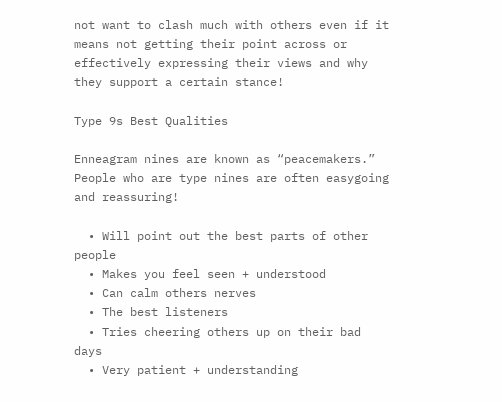not want to clash much with others even if it means not getting their point across or effectively expressing their views and why they support a certain stance!

Type 9s Best Qualities

Enneagram nines are known as “peacemakers.” People who are type nines are often easygoing and reassuring!

  • Will point out the best parts of other people
  • Makes you feel seen + understood
  • Can calm others nerves
  • The best listeners
  • Tries cheering others up on their bad days
  • Very patient + understanding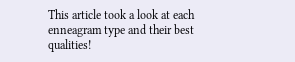This article took a look at each enneagram type and their best qualities!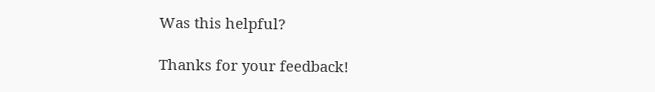Was this helpful?

Thanks for your feedback!